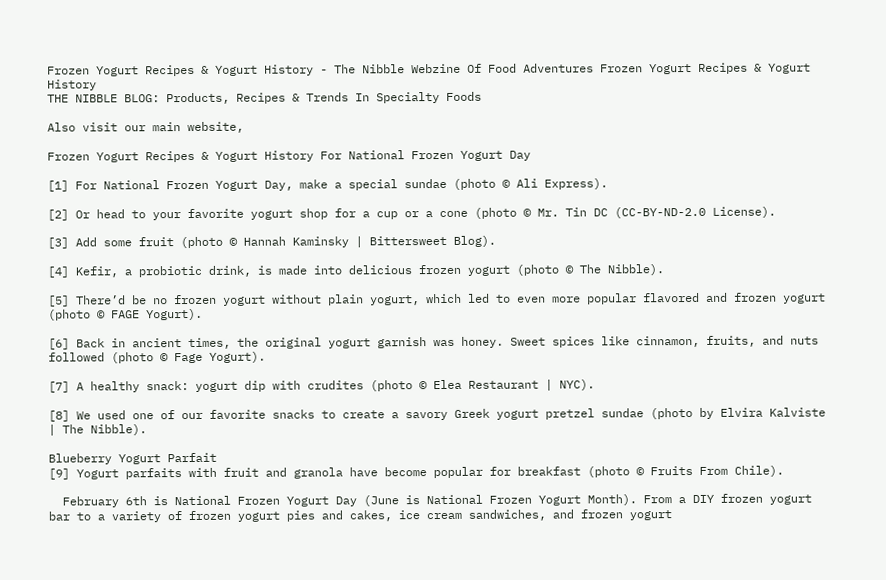Frozen Yogurt Recipes & Yogurt History - The Nibble Webzine Of Food Adventures Frozen Yogurt Recipes & Yogurt History
THE NIBBLE BLOG: Products, Recipes & Trends In Specialty Foods

Also visit our main website,

Frozen Yogurt Recipes & Yogurt History For National Frozen Yogurt Day

[1] For National Frozen Yogurt Day, make a special sundae (photo © Ali Express).

[2] Or head to your favorite yogurt shop for a cup or a cone (photo © Mr. Tin DC (CC-BY-ND-2.0 License).

[3] Add some fruit (photo © Hannah Kaminsky | Bittersweet Blog).

[4] Kefir, a probiotic drink, is made into delicious frozen yogurt (photo © The Nibble).

[5] There’d be no frozen yogurt without plain yogurt, which led to even more popular flavored and frozen yogurt (photo © FAGE Yogurt).

[6] Back in ancient times, the original yogurt garnish was honey. Sweet spices like cinnamon, fruits, and nuts followed (photo © Fage Yogurt).

[7] A healthy snack: yogurt dip with crudites (photo © Elea Restaurant | NYC).

[8] We used one of our favorite snacks to create a savory Greek yogurt pretzel sundae (photo by Elvira Kalviste | The Nibble).

Blueberry Yogurt Parfait
[9] Yogurt parfaits with fruit and granola have become popular for breakfast (photo © Fruits From Chile).

  February 6th is National Frozen Yogurt Day (June is National Frozen Yogurt Month). From a DIY frozen yogurt bar to a variety of frozen yogurt pies and cakes, ice cream sandwiches, and frozen yogurt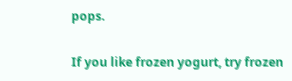pops.

If you like frozen yogurt, try frozen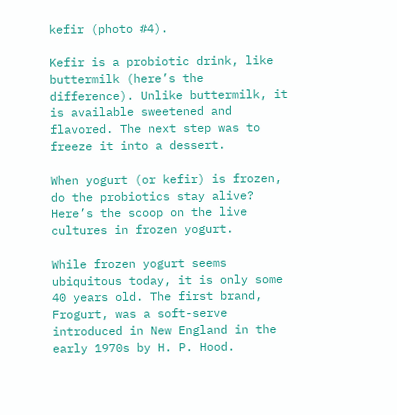kefir (photo #4).

Kefir is a probiotic drink, like buttermilk (here’s the difference). Unlike buttermilk, it is available sweetened and flavored. The next step was to freeze it into a dessert.

When yogurt (or kefir) is frozen, do the probiotics stay alive? Here’s the scoop on the live cultures in frozen yogurt.

While frozen yogurt seems ubiquitous today, it is only some 40 years old. The first brand, Frogurt, was a soft-serve introduced in New England in the early 1970s by H. P. Hood.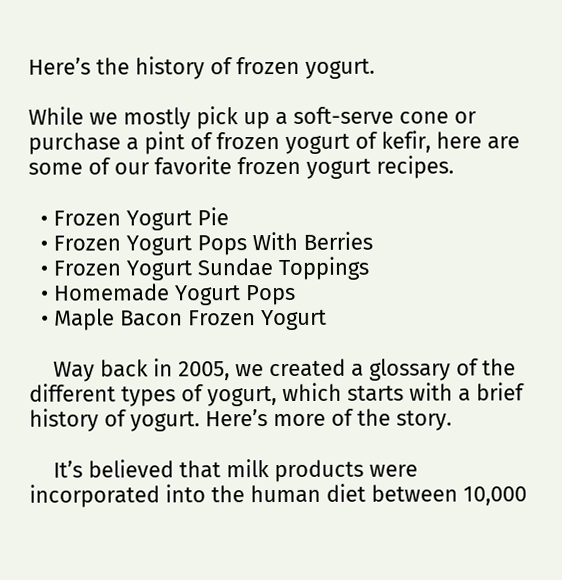Here’s the history of frozen yogurt.

While we mostly pick up a soft-serve cone or purchase a pint of frozen yogurt of kefir, here are some of our favorite frozen yogurt recipes.

  • Frozen Yogurt Pie
  • Frozen Yogurt Pops With Berries
  • Frozen Yogurt Sundae Toppings
  • Homemade Yogurt Pops
  • Maple Bacon Frozen Yogurt

    Way back in 2005, we created a glossary of the different types of yogurt, which starts with a brief history of yogurt. Here’s more of the story.

    It’s believed that milk products were incorporated into the human diet between 10,000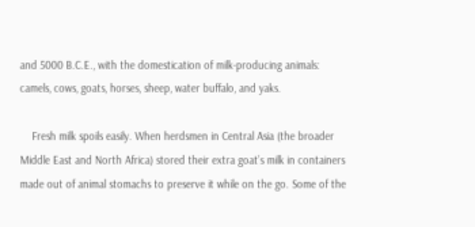and 5000 B.C.E., with the domestication of milk-producing animals: camels, cows, goats, horses, sheep, water buffalo, and yaks.

    Fresh milk spoils easily. When herdsmen in Central Asia (the broader Middle East and North Africa) stored their extra goat’s milk in containers made out of animal stomachs to preserve it while on the go. Some of the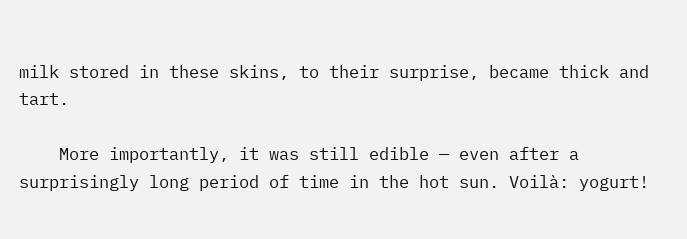milk stored in these skins, to their surprise, became thick and tart.

    More importantly, it was still edible — even after a surprisingly long period of time in the hot sun. Voilà: yogurt!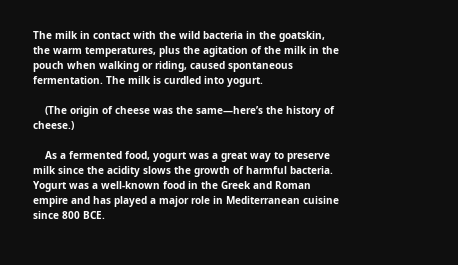The milk in contact with the wild bacteria in the goatskin, the warm temperatures, plus the agitation of the milk in the pouch when walking or riding, caused spontaneous fermentation. The milk is curdled into yogurt.

    (The origin of cheese was the same—here’s the history of cheese.)

    As a fermented food, yogurt was a great way to preserve milk since the acidity slows the growth of harmful bacteria. Yogurt was a well-known food in the Greek and Roman empire and has played a major role in Mediterranean cuisine since 800 BCE.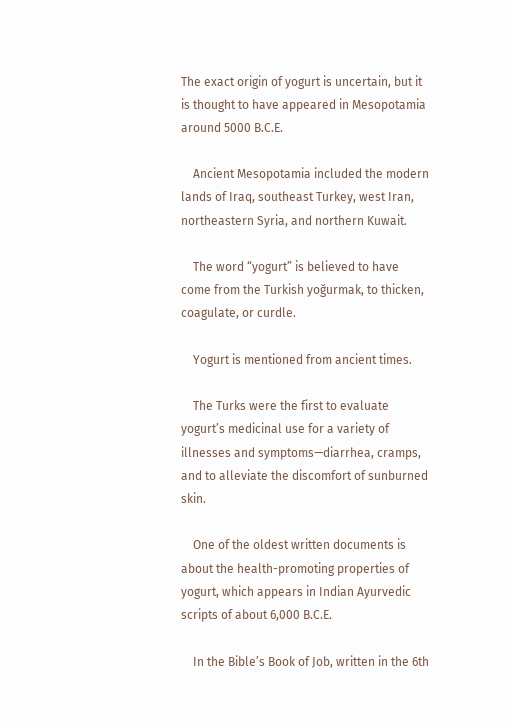The exact origin of yogurt is uncertain, but it is thought to have appeared in Mesopotamia around 5000 B.C.E.

    Ancient Mesopotamia included the modern lands of Iraq, southeast Turkey, west Iran, northeastern Syria, and northern Kuwait.

    The word “yogurt” is believed to have come from the Turkish yoğurmak, to thicken, coagulate, or curdle.

    Yogurt is mentioned from ancient times.

    The Turks were the first to evaluate yogurt’s medicinal use for a variety of illnesses and symptoms—diarrhea, cramps, and to alleviate the discomfort of sunburned skin.

    One of the oldest written documents is about the health-promoting properties of yogurt, which appears in Indian Ayurvedic scripts of about 6,000 B.C.E.

    In the Bible’s Book of Job, written in the 6th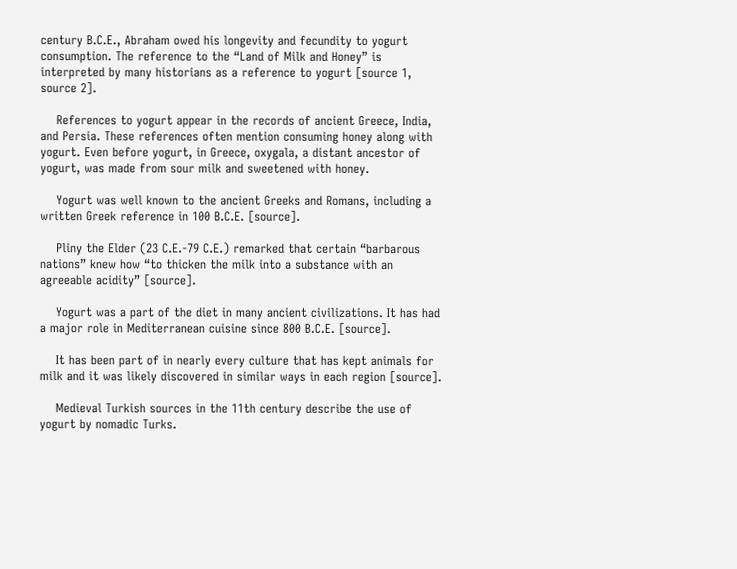century B.C.E., Abraham owed his longevity and fecundity to yogurt consumption. The reference to the “Land of Milk and Honey” is interpreted by many historians as a reference to yogurt [source 1, source 2].

    References to yogurt appear in the records of ancient Greece, India, and Persia. These references often mention consuming honey along with yogurt. Even before yogurt, in Greece, oxygala, a distant ancestor of yogurt, was made from sour milk and sweetened with honey.

    Yogurt was well known to the ancient Greeks and Romans, including a written Greek reference in 100 B.C.E. [source].

    Pliny the Elder (23 C.E.-79 C.E.) remarked that certain “barbarous nations” knew how “to thicken the milk into a substance with an agreeable acidity” [source].

    Yogurt was a part of the diet in many ancient civilizations. It has had a major role in Mediterranean cuisine since 800 B.C.E. [source].

    It has been part of in nearly every culture that has kept animals for milk and it was likely discovered in similar ways in each region [source].

    Medieval Turkish sources in the 11th century describe the use of yogurt by nomadic Turks.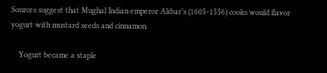Sources suggest that Mughal Indian emperor Akbar’s (1605-1556) cooks would flavor yogurt with mustard seeds and cinnamon.

    Yogurt became a staple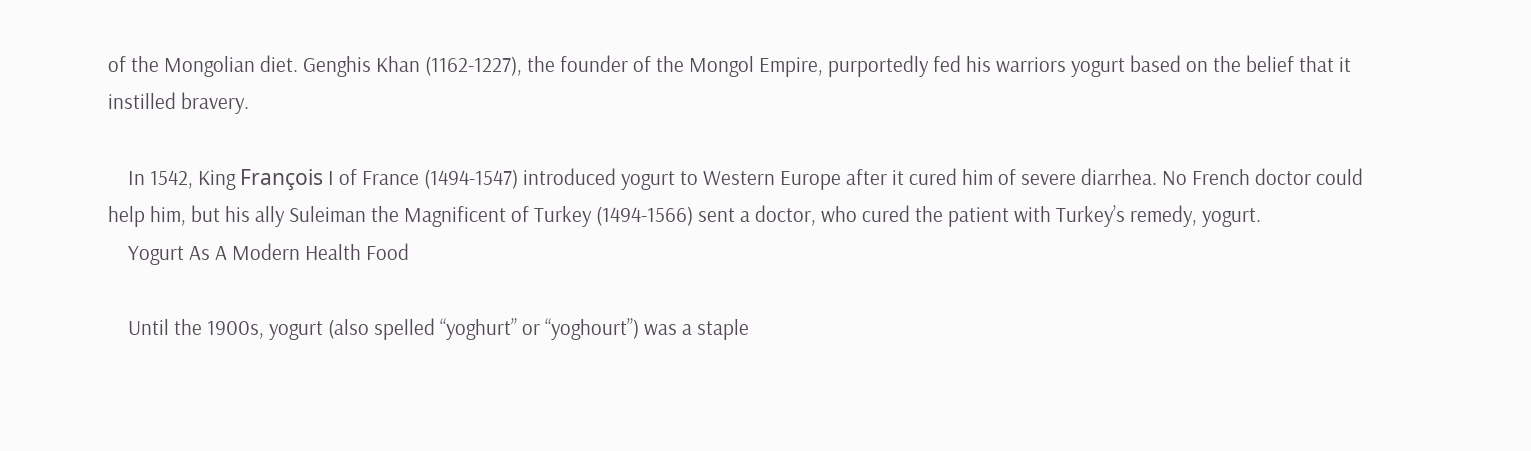of the Mongolian diet. Genghis Khan (1162-1227), the founder of the Mongol Empire, purportedly fed his warriors yogurt based on the belief that it instilled bravery.

    In 1542, King François I of France (1494-1547) introduced yogurt to Western Europe after it cured him of severe diarrhea. No French doctor could help him, but his ally Suleiman the Magnificent of Turkey (1494-1566) sent a doctor, who cured the patient with Turkey’s remedy, yogurt.
    Yogurt As A Modern Health Food

    Until the 1900s, yogurt (also spelled “yoghurt” or “yoghourt”) was a staple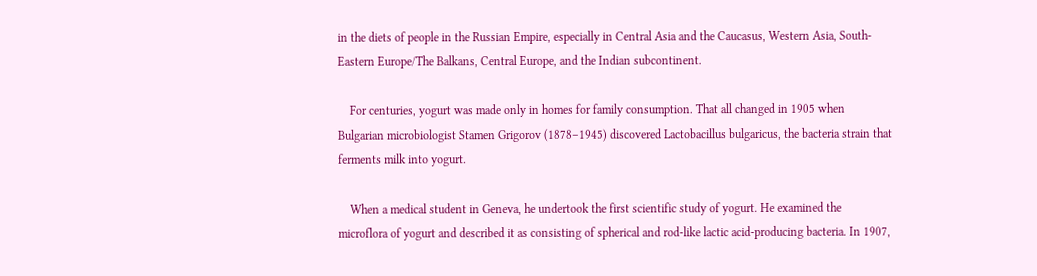in the diets of people in the Russian Empire, especially in Central Asia and the Caucasus, Western Asia, South-Eastern Europe/The Balkans, Central Europe, and the Indian subcontinent.

    For centuries, yogurt was made only in homes for family consumption. That all changed in 1905 when Bulgarian microbiologist Stamen Grigorov (1878–1945) discovered Lactobacillus bulgaricus, the bacteria strain that ferments milk into yogurt.

    When a medical student in Geneva, he undertook the first scientific study of yogurt. He examined the microflora of yogurt and described it as consisting of spherical and rod-like lactic acid-producing bacteria. In 1907,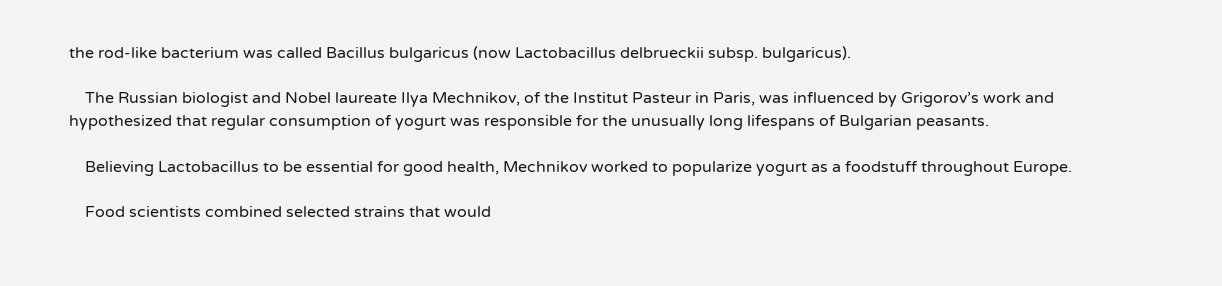the rod-like bacterium was called Bacillus bulgaricus (now Lactobacillus delbrueckii subsp. bulgaricus).

    The Russian biologist and Nobel laureate Ilya Mechnikov, of the Institut Pasteur in Paris, was influenced by Grigorov’s work and hypothesized that regular consumption of yogurt was responsible for the unusually long lifespans of Bulgarian peasants.

    Believing Lactobacillus to be essential for good health, Mechnikov worked to popularize yogurt as a foodstuff throughout Europe.

    Food scientists combined selected strains that would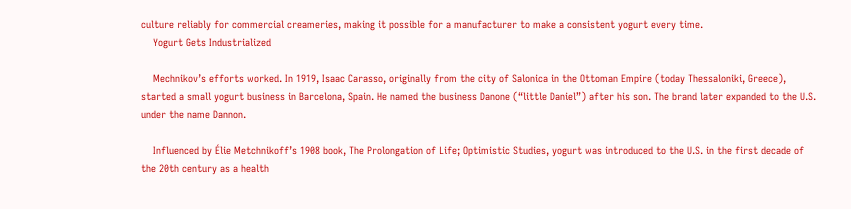culture reliably for commercial creameries, making it possible for a manufacturer to make a consistent yogurt every time.
    Yogurt Gets Industrialized

    Mechnikov’s efforts worked. In 1919, Isaac Carasso, originally from the city of Salonica in the Ottoman Empire (today Thessaloniki, Greece), started a small yogurt business in Barcelona, Spain. He named the business Danone (“little Daniel”) after his son. The brand later expanded to the U.S. under the name Dannon.

    Influenced by Élie Metchnikoff’s 1908 book, The Prolongation of Life; Optimistic Studies, yogurt was introduced to the U.S. in the first decade of the 20th century as a health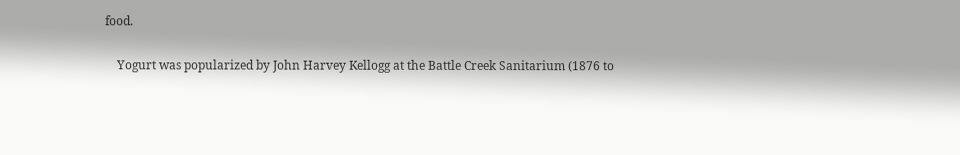food.

    Yogurt was popularized by John Harvey Kellogg at the Battle Creek Sanitarium (1876 to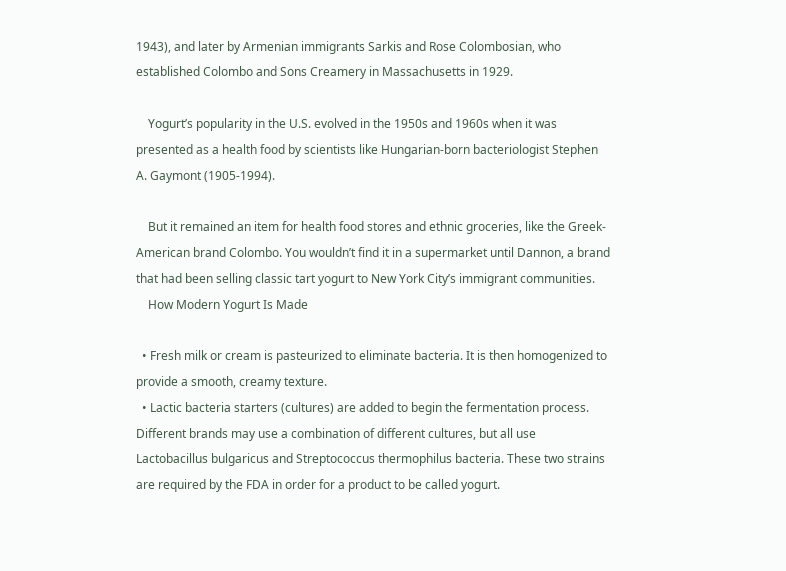1943), and later by Armenian immigrants Sarkis and Rose Colombosian, who established Colombo and Sons Creamery in Massachusetts in 1929.

    Yogurt’s popularity in the U.S. evolved in the 1950s and 1960s when it was presented as a health food by scientists like Hungarian-born bacteriologist Stephen A. Gaymont (1905-1994).

    But it remained an item for health food stores and ethnic groceries, like the Greek-American brand Colombo. You wouldn’t find it in a supermarket until Dannon, a brand that had been selling classic tart yogurt to New York City’s immigrant communities.
    How Modern Yogurt Is Made

  • Fresh milk or cream is pasteurized to eliminate bacteria. It is then homogenized to provide a smooth, creamy texture.
  • Lactic bacteria starters (cultures) are added to begin the fermentation process. Different brands may use a combination of different cultures, but all use Lactobacillus bulgaricus and Streptococcus thermophilus bacteria. These two strains are required by the FDA in order for a product to be called yogurt.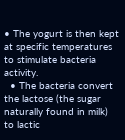• The yogurt is then kept at specific temperatures to stimulate bacteria activity.
  • The bacteria convert the lactose (the sugar naturally found in milk) to lactic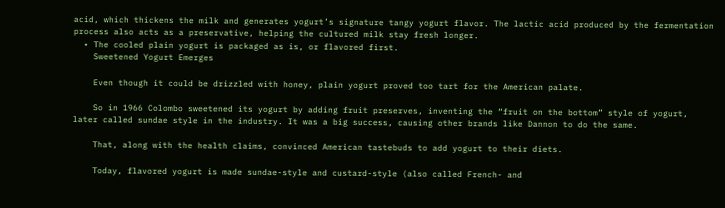acid, which thickens the milk and generates yogurt’s signature tangy yogurt flavor. The lactic acid produced by the fermentation process also acts as a preservative, helping the cultured milk stay fresh longer.
  • The cooled plain yogurt is packaged as is, or flavored first.
    Sweetened Yogurt Emerges

    Even though it could be drizzled with honey, plain yogurt proved too tart for the American palate.

    So in 1966 Colombo sweetened its yogurt by adding fruit preserves, inventing the “fruit on the bottom” style of yogurt, later called sundae style in the industry. It was a big success, causing other brands like Dannon to do the same.

    That, along with the health claims, convinced American tastebuds to add yogurt to their diets.

    Today, flavored yogurt is made sundae-style and custard-style (also called French- and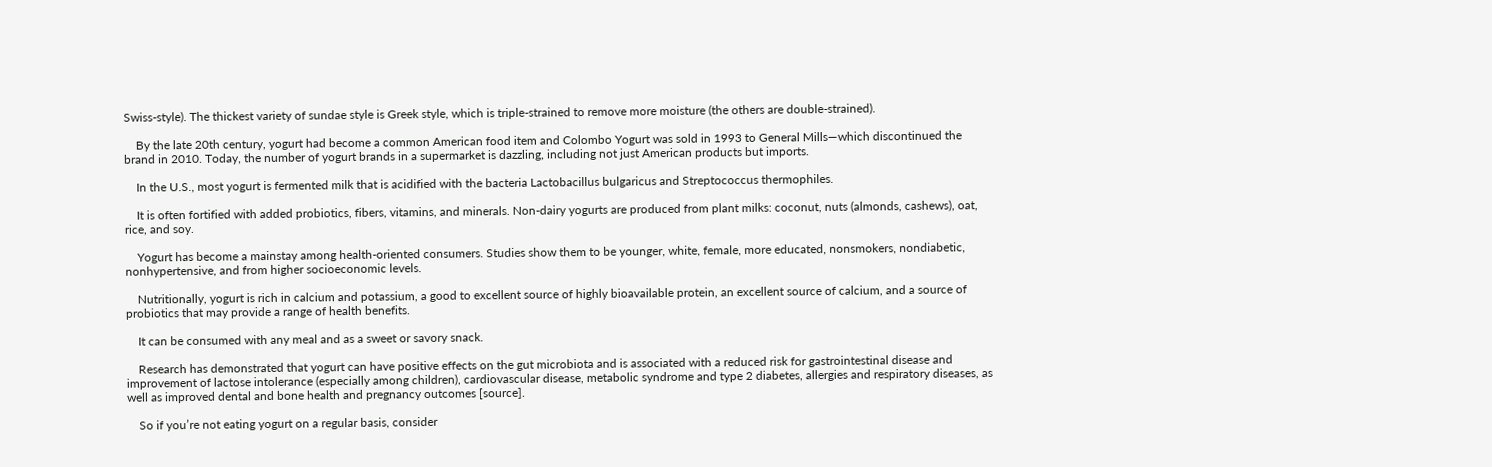Swiss-style). The thickest variety of sundae style is Greek style, which is triple-strained to remove more moisture (the others are double-strained).

    By the late 20th century, yogurt had become a common American food item and Colombo Yogurt was sold in 1993 to General Mills—which discontinued the brand in 2010. Today, the number of yogurt brands in a supermarket is dazzling, including not just American products but imports.

    In the U.S., most yogurt is fermented milk that is acidified with the bacteria Lactobacillus bulgaricus and Streptococcus thermophiles.

    It is often fortified with added probiotics, fibers, vitamins, and minerals. Non-dairy yogurts are produced from plant milks: coconut, nuts (almonds, cashews), oat, rice, and soy.

    Yogurt has become a mainstay among health-oriented consumers. Studies show them to be younger, white, female, more educated, nonsmokers, nondiabetic, nonhypertensive, and from higher socioeconomic levels.

    Nutritionally, yogurt is rich in calcium and potassium, a good to excellent source of highly bioavailable protein, an excellent source of calcium, and a source of probiotics that may provide a range of health benefits.

    It can be consumed with any meal and as a sweet or savory snack.

    Research has demonstrated that yogurt can have positive effects on the gut microbiota and is associated with a reduced risk for gastrointestinal disease and improvement of lactose intolerance (especially among children), cardiovascular disease, metabolic syndrome and type 2 diabetes, allergies and respiratory diseases, as well as improved dental and bone health and pregnancy outcomes [source].

    So if you’re not eating yogurt on a regular basis, consider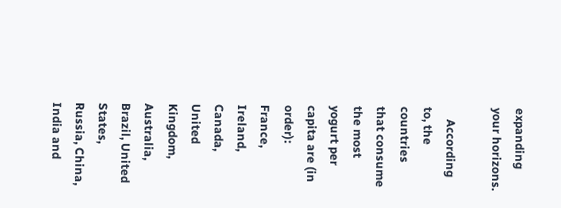expanding your horizons.

    According to, the countries that consume the most yogurt per capita are (in order): France, Ireland, Canada, United Kingdom, Australia, Brazil, United States, Russia, China, India and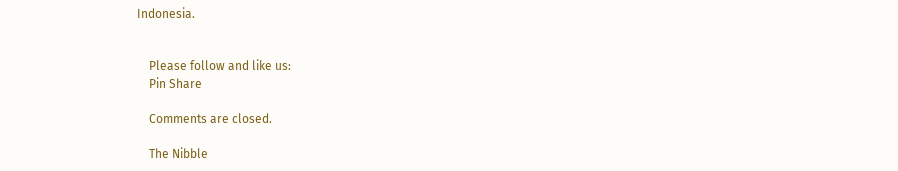Indonesia.


    Please follow and like us:
    Pin Share

    Comments are closed.

    The Nibble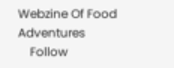Webzine Of Food Adventures
    Follow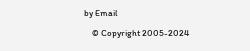by Email

    © Copyright 2005-2024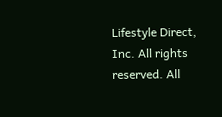Lifestyle Direct, Inc. All rights reserved. All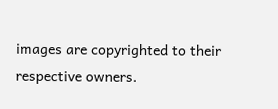images are copyrighted to their respective owners.